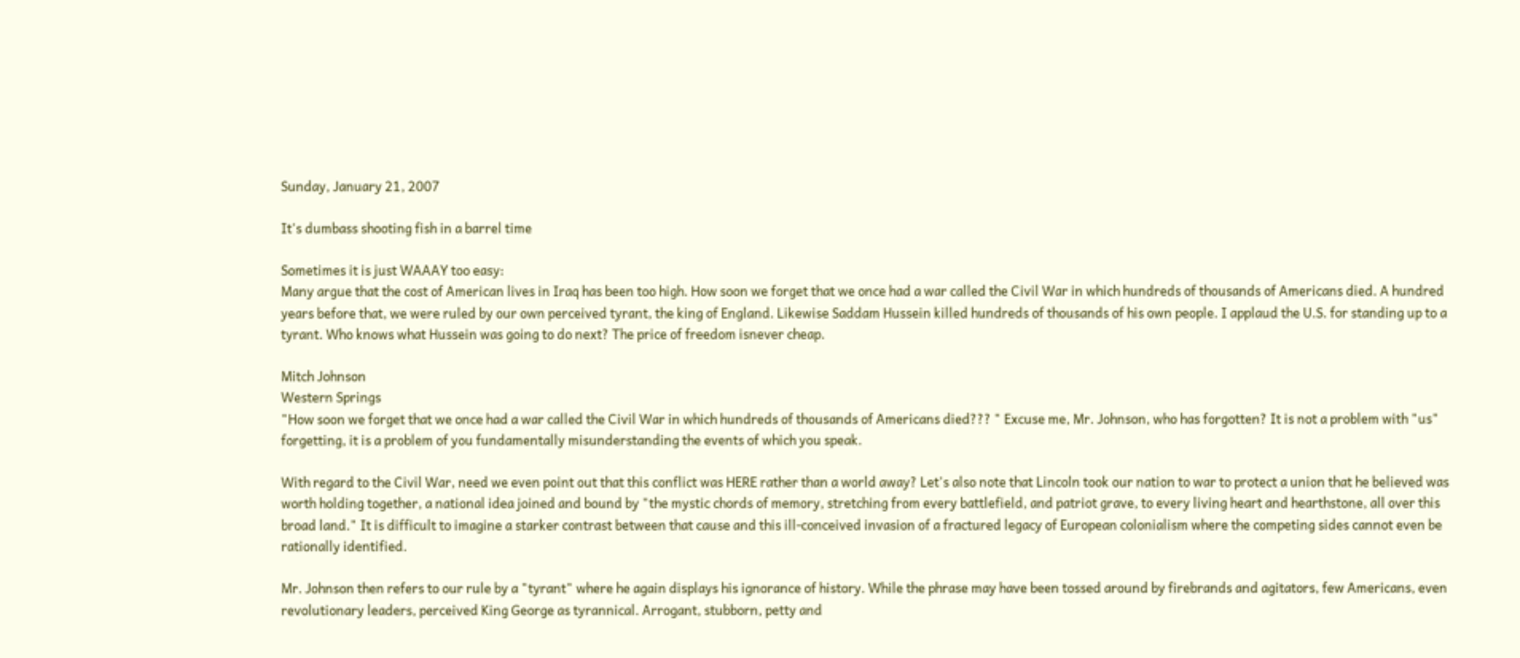Sunday, January 21, 2007

It's dumbass shooting fish in a barrel time

Sometimes it is just WAAAY too easy:
Many argue that the cost of American lives in Iraq has been too high. How soon we forget that we once had a war called the Civil War in which hundreds of thousands of Americans died. A hundred years before that, we were ruled by our own perceived tyrant, the king of England. Likewise Saddam Hussein killed hundreds of thousands of his own people. I applaud the U.S. for standing up to a tyrant. Who knows what Hussein was going to do next? The price of freedom isnever cheap.

Mitch Johnson
Western Springs
"How soon we forget that we once had a war called the Civil War in which hundreds of thousands of Americans died??? " Excuse me, Mr. Johnson, who has forgotten? It is not a problem with "us" forgetting, it is a problem of you fundamentally misunderstanding the events of which you speak.

With regard to the Civil War, need we even point out that this conflict was HERE rather than a world away? Let's also note that Lincoln took our nation to war to protect a union that he believed was worth holding together, a national idea joined and bound by "the mystic chords of memory, stretching from every battlefield, and patriot grave, to every living heart and hearthstone, all over this broad land." It is difficult to imagine a starker contrast between that cause and this ill-conceived invasion of a fractured legacy of European colonialism where the competing sides cannot even be rationally identified.

Mr. Johnson then refers to our rule by a "tyrant" where he again displays his ignorance of history. While the phrase may have been tossed around by firebrands and agitators, few Americans, even revolutionary leaders, perceived King George as tyrannical. Arrogant, stubborn, petty and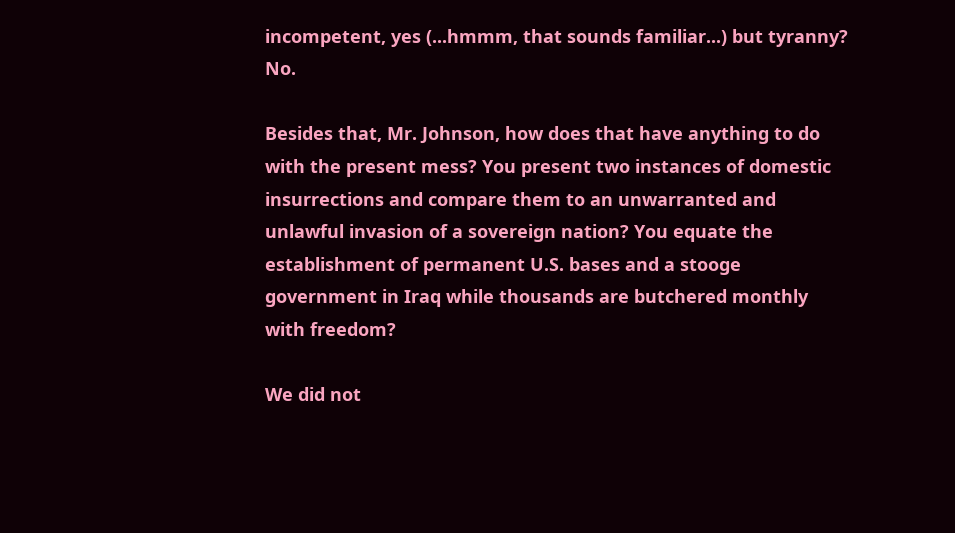incompetent, yes (...hmmm, that sounds familiar...) but tyranny? No.

Besides that, Mr. Johnson, how does that have anything to do with the present mess? You present two instances of domestic insurrections and compare them to an unwarranted and unlawful invasion of a sovereign nation? You equate the establishment of permanent U.S. bases and a stooge government in Iraq while thousands are butchered monthly with freedom?

We did not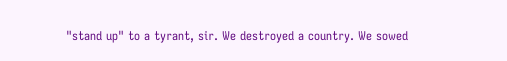"stand up" to a tyrant, sir. We destroyed a country. We sowed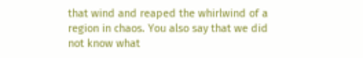that wind and reaped the whirlwind of a region in chaos. You also say that we did not know what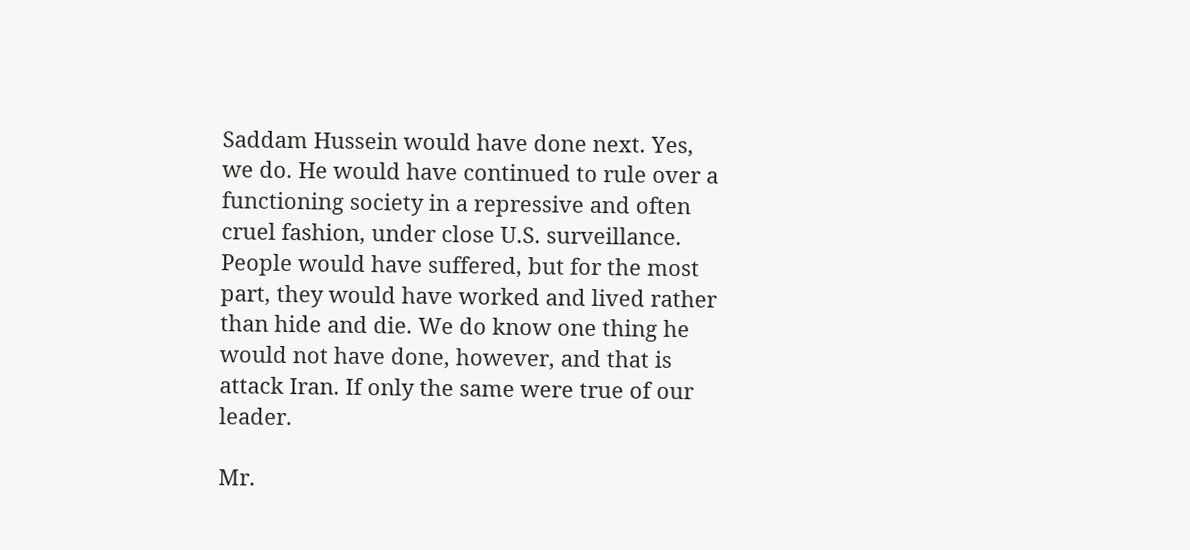Saddam Hussein would have done next. Yes, we do. He would have continued to rule over a functioning society in a repressive and often cruel fashion, under close U.S. surveillance. People would have suffered, but for the most part, they would have worked and lived rather than hide and die. We do know one thing he would not have done, however, and that is attack Iran. If only the same were true of our leader.

Mr.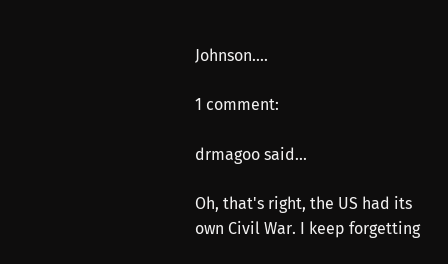Johnson....

1 comment:

drmagoo said...

Oh, that's right, the US had its own Civil War. I keep forgetting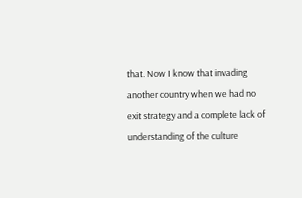that. Now I know that invading another country when we had no exit strategy and a complete lack of understanding of the culture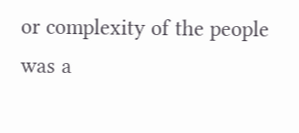or complexity of the people was a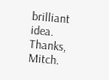brilliant idea. Thanks, Mitch.